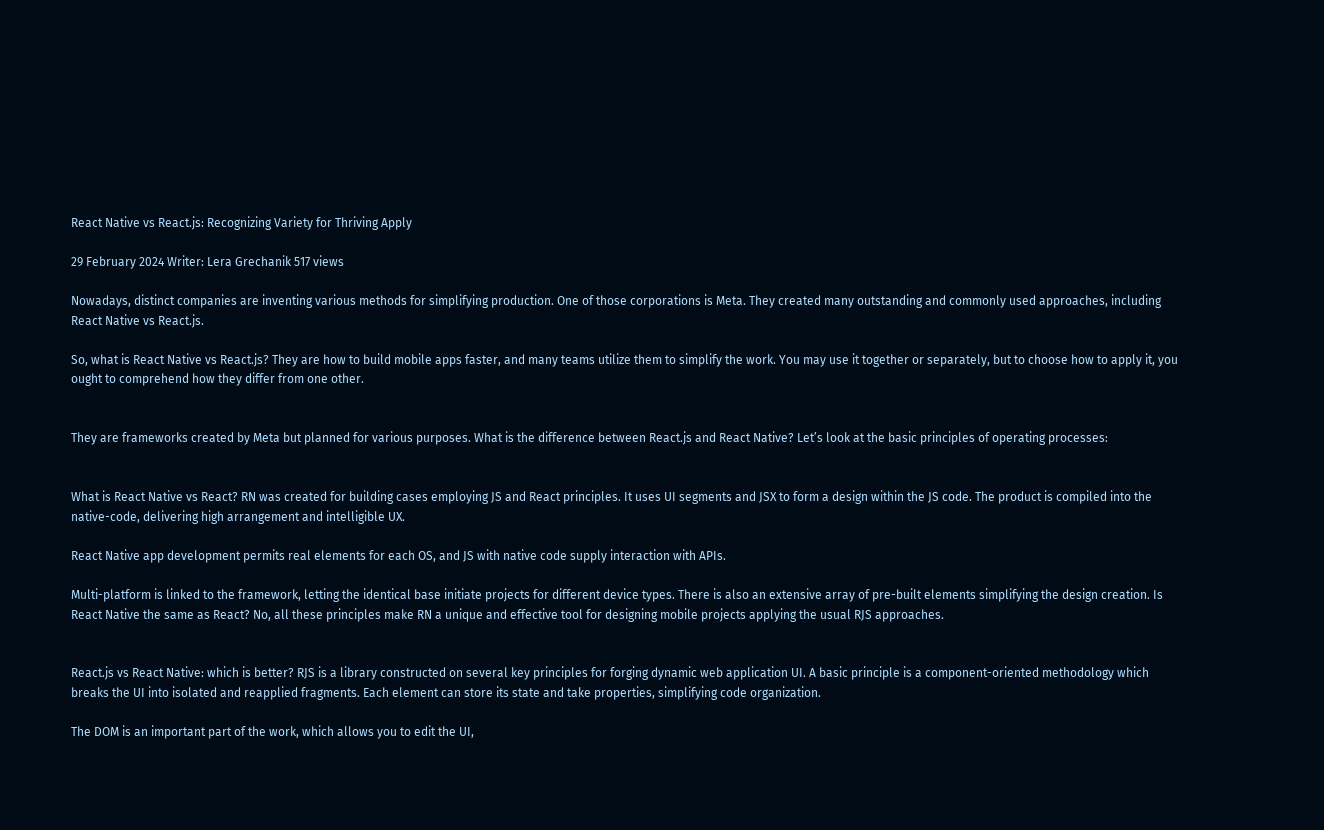React Native vs React.js: Recognizing Variety for Thriving Apply

29 February 2024 Writer: Lera Grechanik 517 views

Nowadays, distinct companies are inventing various methods for simplifying production. One of those corporations is Meta. They created many outstanding and commonly used approaches, including React Native vs React.js.

So, what is React Native vs React.js? They are how to build mobile apps faster, and many teams utilize them to simplify the work. You may use it together or separately, but to choose how to apply it, you ought to comprehend how they differ from one other.


They are frameworks created by Meta but planned for various purposes. What is the difference between React.js and React Native? Let’s look at the basic principles of operating processes:


What is React Native vs React? RN was created for building cases employing JS and React principles. It uses UI segments and JSX to form a design within the JS code. The product is compiled into the native-code, delivering high arrangement and intelligible UX.

React Native app development permits real elements for each OS, and JS with native code supply interaction with APIs.

Multi-platform is linked to the framework, letting the identical base initiate projects for different device types. There is also an extensive array of pre-built elements simplifying the design creation. Is React Native the same as React? No, all these principles make RN a unique and effective tool for designing mobile projects applying the usual RJS approaches.


React.js vs React Native: which is better? RJS is a library constructed on several key principles for forging dynamic web application UI. A basic principle is a component-oriented methodology which breaks the UI into isolated and reapplied fragments. Each element can store its state and take properties, simplifying code organization.

The DOM is an important part of the work, which allows you to edit the UI,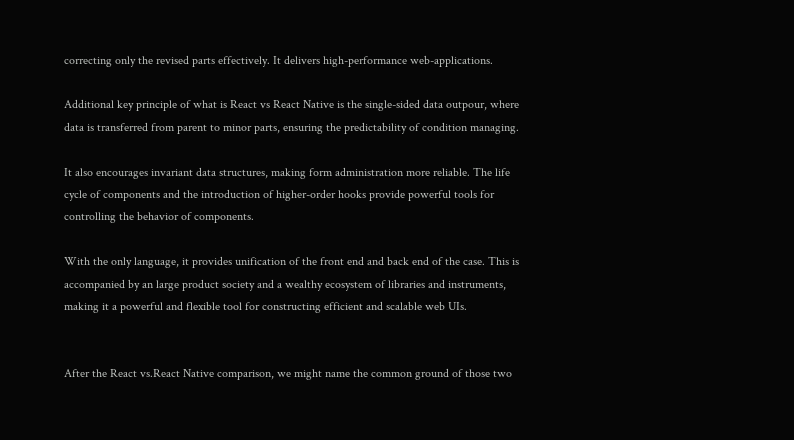correcting only the revised parts effectively. It delivers high-performance web-applications.

Additional key principle of what is React vs React Native is the single-sided data outpour, where data is transferred from parent to minor parts, ensuring the predictability of condition managing.

It also encourages invariant data structures, making form administration more reliable. The life cycle of components and the introduction of higher-order hooks provide powerful tools for controlling the behavior of components.

With the only language, it provides unification of the front end and back end of the case. This is accompanied by an large product society and a wealthy ecosystem of libraries and instruments, making it a powerful and flexible tool for constructing efficient and scalable web UIs.


After the React vs.React Native comparison, we might name the common ground of those two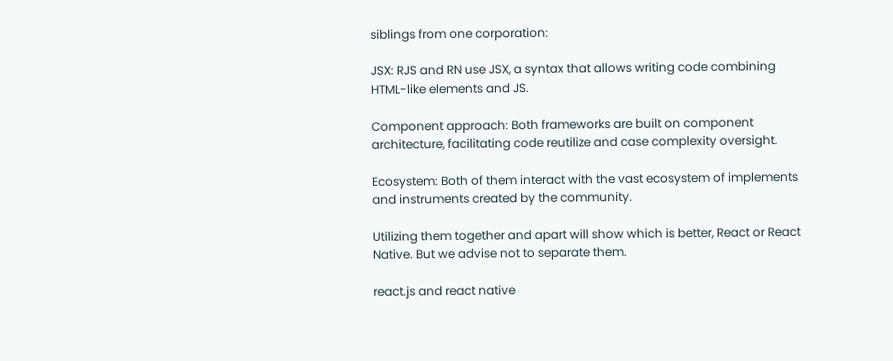siblings from one corporation:

JSX: RJS and RN use JSX, a syntax that allows writing code combining HTML-like elements and JS.

Component approach: Both frameworks are built on component architecture, facilitating code reutilize and case complexity oversight.

Ecosystem: Both of them interact with the vast ecosystem of implements and instruments created by the community.

Utilizing them together and apart will show which is better, React or React Native. But we advise not to separate them.

react.js and react native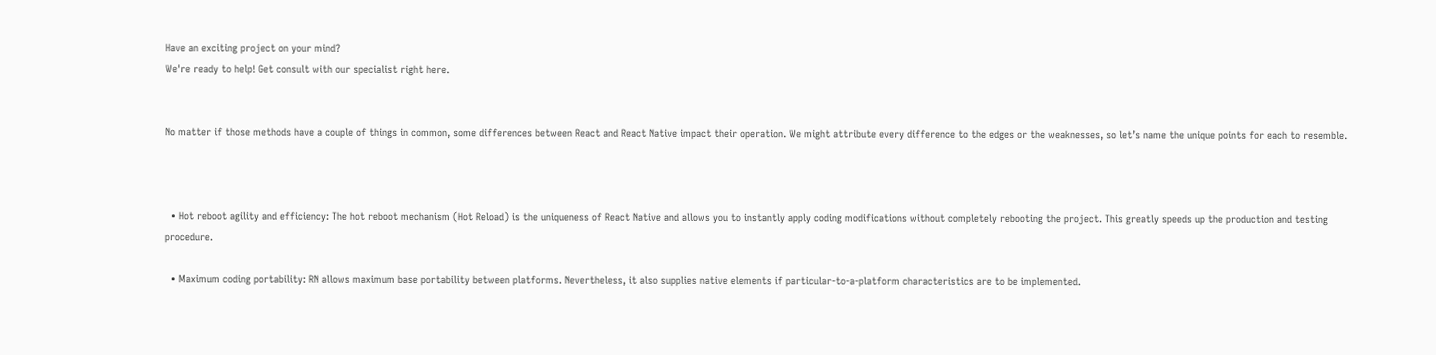Have an exciting project on your mind?
We're ready to help! Get consult with our specialist right here.


No matter if those methods have a couple of things in common, some differences between React and React Native impact their operation. We might attribute every difference to the edges or the weaknesses, so let’s name the unique points for each to resemble.



  • Hot reboot agility and efficiency: The hot reboot mechanism (Hot Reload) is the uniqueness of React Native and allows you to instantly apply coding modifications without completely rebooting the project. This greatly speeds up the production and testing procedure.

  • Maximum coding portability: RN allows maximum base portability between platforms. Nevertheless, it also supplies native elements if particular-to-a-platform characteristics are to be implemented.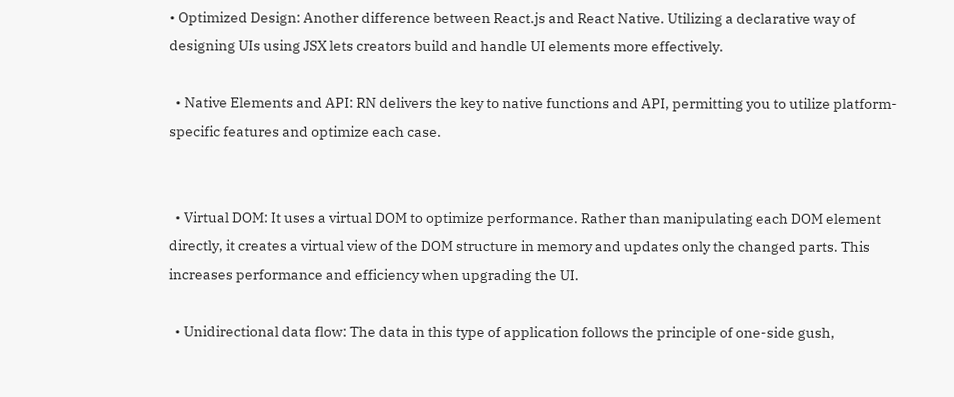• Optimized Design: Another difference between React.js and React Native. Utilizing a declarative way of designing UIs using JSX lets creators build and handle UI elements more effectively.

  • Native Elements and API: RN delivers the key to native functions and API, permitting you to utilize platform-specific features and optimize each case.


  • Virtual DOM: It uses a virtual DOM to optimize performance. Rather than manipulating each DOM element directly, it creates a virtual view of the DOM structure in memory and updates only the changed parts. This increases performance and efficiency when upgrading the UI.

  • Unidirectional data flow: The data in this type of application follows the principle of one-side gush,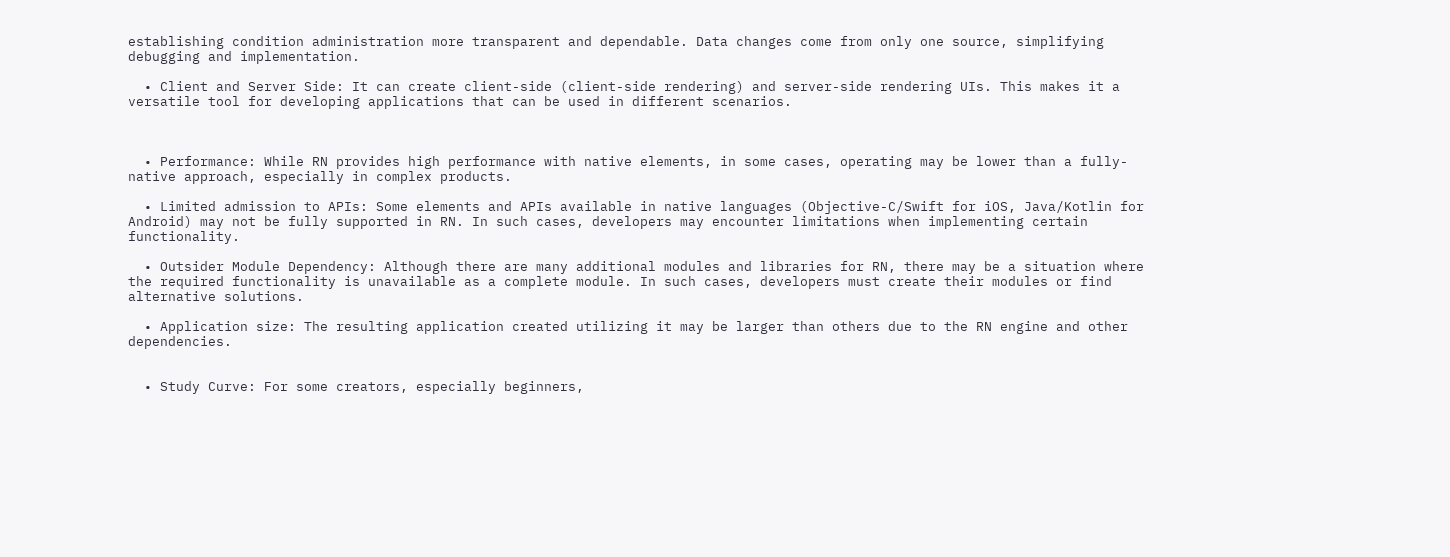establishing condition administration more transparent and dependable. Data changes come from only one source, simplifying debugging and implementation.

  • Client and Server Side: It can create client-side (client-side rendering) and server-side rendering UIs. This makes it a versatile tool for developing applications that can be used in different scenarios.



  • Performance: While RN provides high performance with native elements, in some cases, operating may be lower than a fully-native approach, especially in complex products.

  • Limited admission to APIs: Some elements and APIs available in native languages (Objective-C/Swift for iOS, Java/Kotlin for Android) may not be fully supported in RN. In such cases, developers may encounter limitations when implementing certain functionality.

  • Outsider Module Dependency: Although there are many additional modules and libraries for RN, there may be a situation where the required functionality is unavailable as a complete module. In such cases, developers must create their modules or find alternative solutions.

  • Application size: The resulting application created utilizing it may be larger than others due to the RN engine and other dependencies.


  • Study Curve: For some creators, especially beginners,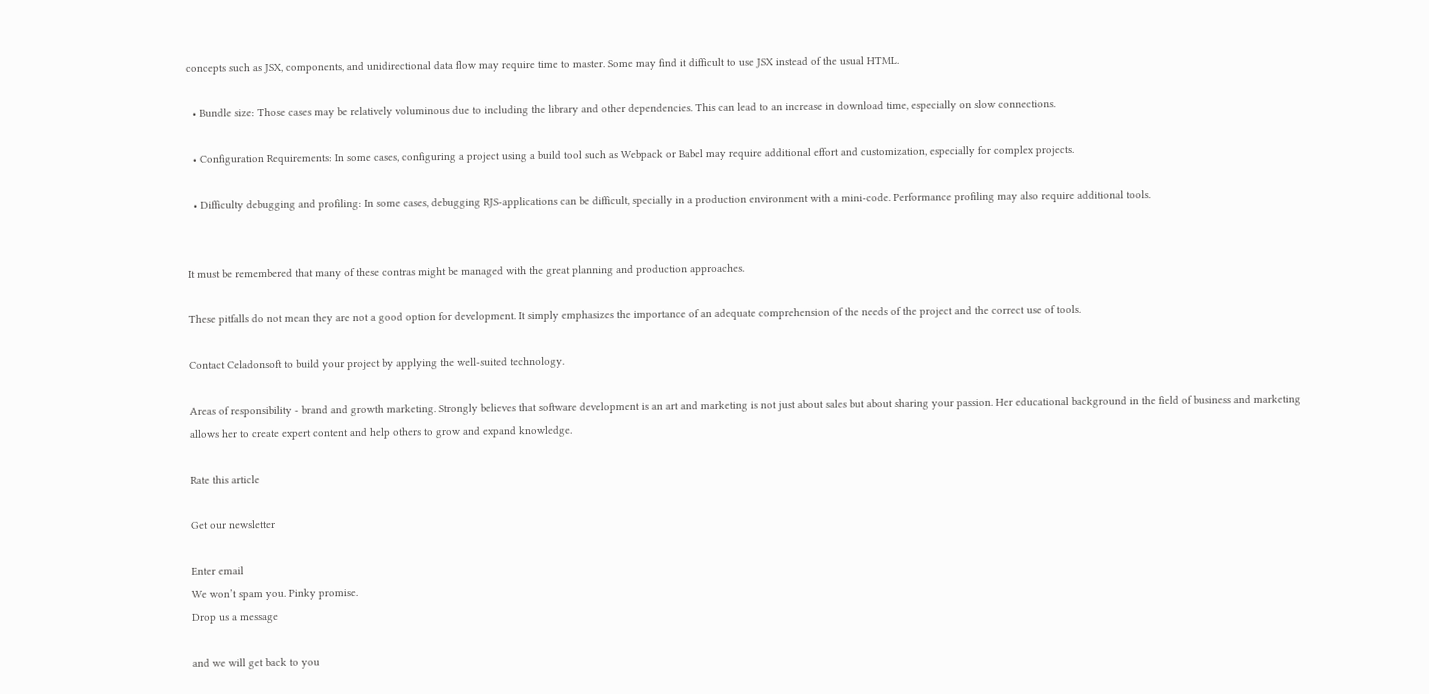concepts such as JSX, components, and unidirectional data flow may require time to master. Some may find it difficult to use JSX instead of the usual HTML.

  • Bundle size: Those cases may be relatively voluminous due to including the library and other dependencies. This can lead to an increase in download time, especially on slow connections.

  • Configuration Requirements: In some cases, configuring a project using a build tool such as Webpack or Babel may require additional effort and customization, especially for complex projects.

  • Difficulty debugging and profiling: In some cases, debugging RJS-applications can be difficult, specially in a production environment with a mini-code. Performance profiling may also require additional tools.


It must be remembered that many of these contras might be managed with the great planning and production approaches.

These pitfalls do not mean they are not a good option for development. It simply emphasizes the importance of an adequate comprehension of the needs of the project and the correct use of tools.

Contact Celadonsoft to build your project by applying the well-suited technology.

Areas of responsibility - brand and growth marketing. Strongly believes that software development is an art and marketing is not just about sales but about sharing your passion. Her educational background in the field of business and marketing allows her to create expert content and help others to grow and expand knowledge.

Rate this article

Get our newsletter

Enter email
We won’t spam you. Pinky promise.
Drop us a message

and we will get back to you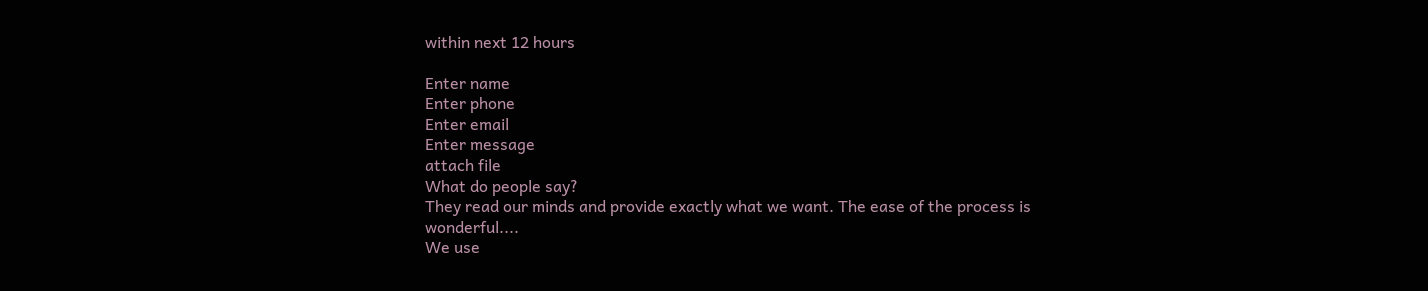within next 12 hours

Enter name
Enter phone
Enter email
Enter message
attach file
What do people say?
They read our minds and provide exactly what we want. The ease of the process is wonderful....
We use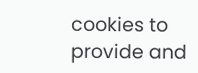cookies to provide and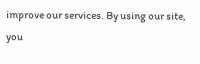improve our services. By using our site, you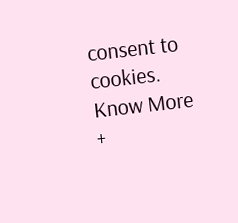consent to cookies. Know More +